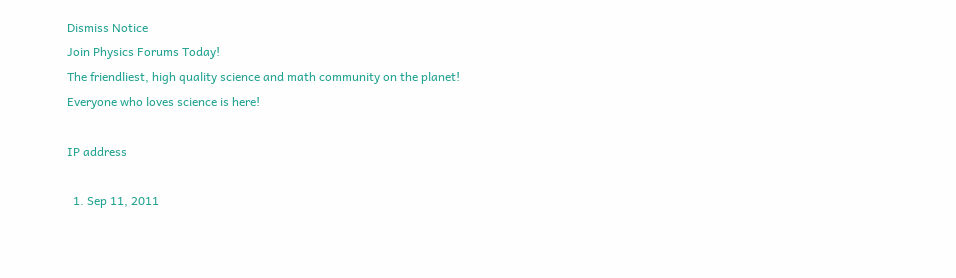Dismiss Notice
Join Physics Forums Today!
The friendliest, high quality science and math community on the planet! Everyone who loves science is here!

IP address

  1. Sep 11, 2011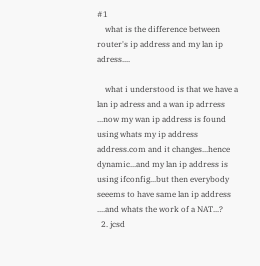#1
    what is the difference between router's ip address and my lan ip adress....

    what i understood is that we have a lan ip adress and a wan ip adrress ...now my wan ip address is found using whats my ip address address.com and it changes...hence dynamic...and my lan ip address is using ifconfig...but then everybody seeems to have same lan ip address ....and whats the work of a NAT...?
  2. jcsd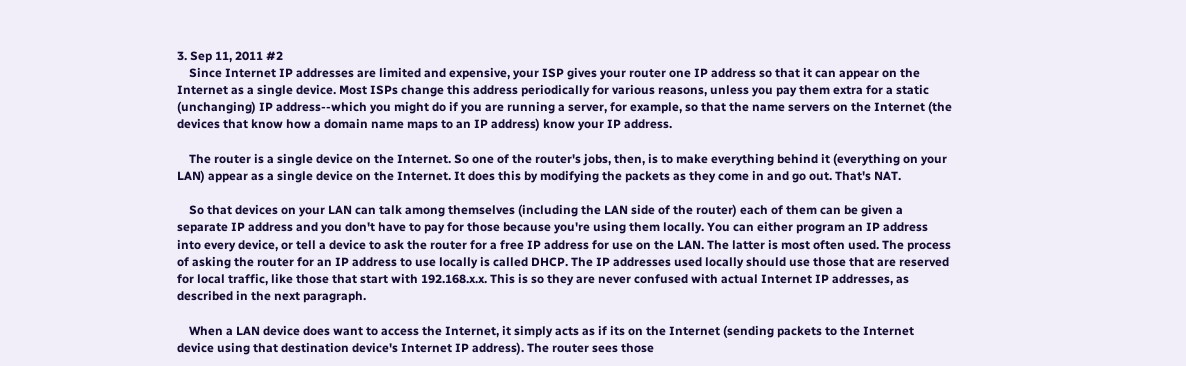3. Sep 11, 2011 #2
    Since Internet IP addresses are limited and expensive, your ISP gives your router one IP address so that it can appear on the Internet as a single device. Most ISPs change this address periodically for various reasons, unless you pay them extra for a static (unchanging) IP address--which you might do if you are running a server, for example, so that the name servers on the Internet (the devices that know how a domain name maps to an IP address) know your IP address.

    The router is a single device on the Internet. So one of the router's jobs, then, is to make everything behind it (everything on your LAN) appear as a single device on the Internet. It does this by modifying the packets as they come in and go out. That's NAT.

    So that devices on your LAN can talk among themselves (including the LAN side of the router) each of them can be given a separate IP address and you don't have to pay for those because you're using them locally. You can either program an IP address into every device, or tell a device to ask the router for a free IP address for use on the LAN. The latter is most often used. The process of asking the router for an IP address to use locally is called DHCP. The IP addresses used locally should use those that are reserved for local traffic, like those that start with 192.168.x.x. This is so they are never confused with actual Internet IP addresses, as described in the next paragraph.

    When a LAN device does want to access the Internet, it simply acts as if its on the Internet (sending packets to the Internet device using that destination device's Internet IP address). The router sees those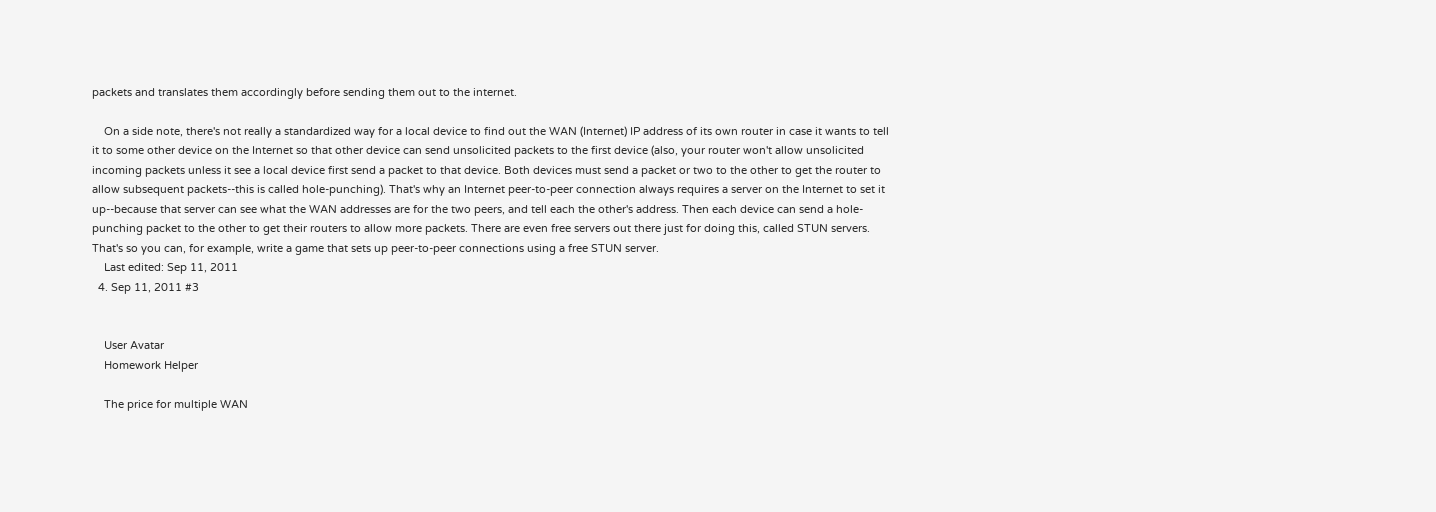packets and translates them accordingly before sending them out to the internet.

    On a side note, there's not really a standardized way for a local device to find out the WAN (Internet) IP address of its own router in case it wants to tell it to some other device on the Internet so that other device can send unsolicited packets to the first device (also, your router won't allow unsolicited incoming packets unless it see a local device first send a packet to that device. Both devices must send a packet or two to the other to get the router to allow subsequent packets--this is called hole-punching). That's why an Internet peer-to-peer connection always requires a server on the Internet to set it up--because that server can see what the WAN addresses are for the two peers, and tell each the other's address. Then each device can send a hole-punching packet to the other to get their routers to allow more packets. There are even free servers out there just for doing this, called STUN servers. That's so you can, for example, write a game that sets up peer-to-peer connections using a free STUN server.
    Last edited: Sep 11, 2011
  4. Sep 11, 2011 #3


    User Avatar
    Homework Helper

    The price for multiple WAN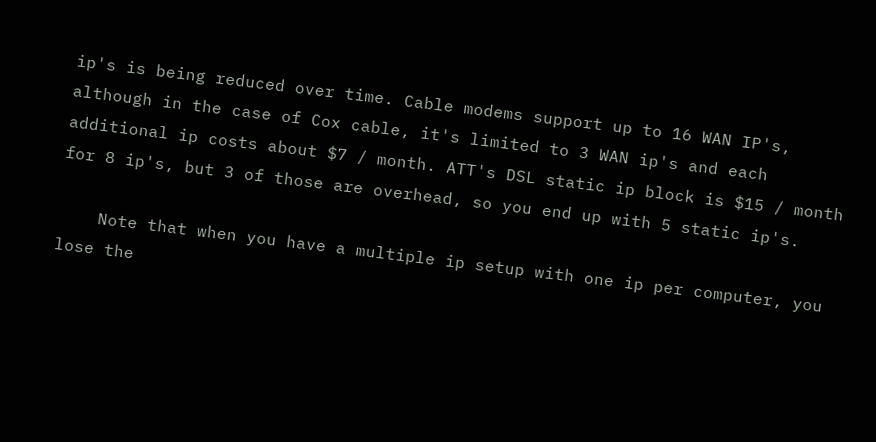ip's is being reduced over time. Cable modems support up to 16 WAN IP's, although in the case of Cox cable, it's limited to 3 WAN ip's and each additional ip costs about $7 / month. ATT's DSL static ip block is $15 / month for 8 ip's, but 3 of those are overhead, so you end up with 5 static ip's.

    Note that when you have a multiple ip setup with one ip per computer, you lose the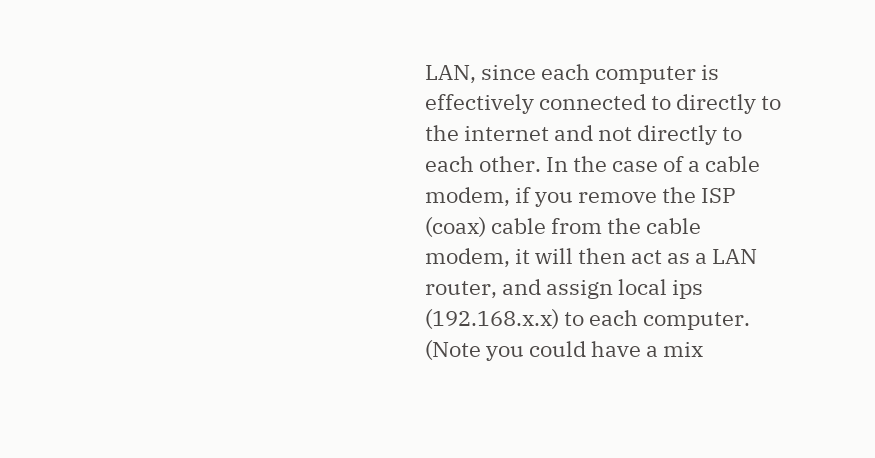LAN, since each computer is effectively connected to directly to the internet and not directly to each other. In the case of a cable modem, if you remove the ISP (coax) cable from the cable modem, it will then act as a LAN router, and assign local ips (192.168.x.x) to each computer. (Note you could have a mix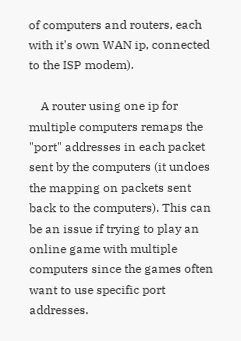of computers and routers, each with it's own WAN ip, connected to the ISP modem).

    A router using one ip for multiple computers remaps the "port" addresses in each packet sent by the computers (it undoes the mapping on packets sent back to the computers). This can be an issue if trying to play an online game with multiple computers since the games often want to use specific port addresses.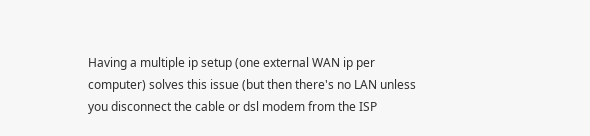Having a multiple ip setup (one external WAN ip per computer) solves this issue (but then there's no LAN unless you disconnect the cable or dsl modem from the ISP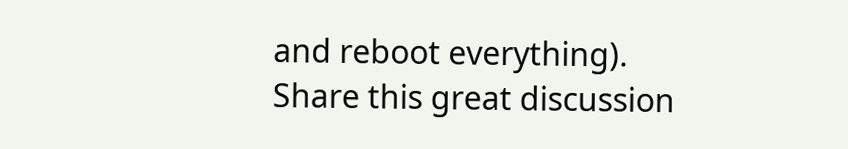and reboot everything).
Share this great discussion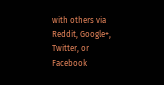with others via Reddit, Google+, Twitter, or Facebook